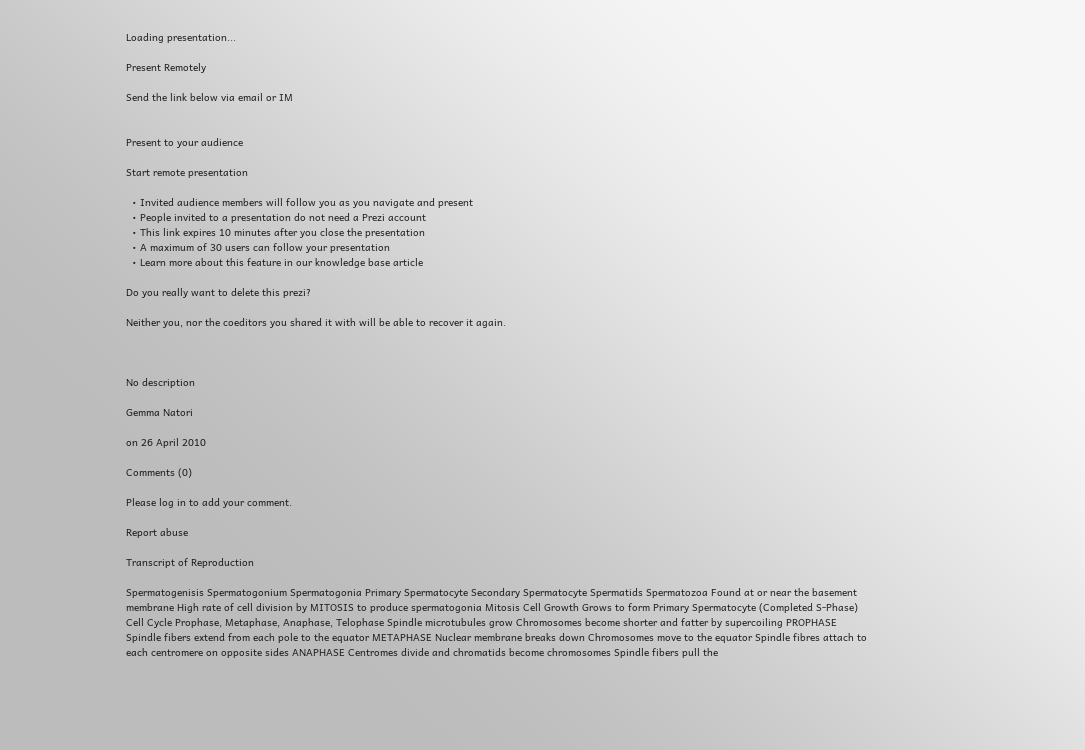Loading presentation...

Present Remotely

Send the link below via email or IM


Present to your audience

Start remote presentation

  • Invited audience members will follow you as you navigate and present
  • People invited to a presentation do not need a Prezi account
  • This link expires 10 minutes after you close the presentation
  • A maximum of 30 users can follow your presentation
  • Learn more about this feature in our knowledge base article

Do you really want to delete this prezi?

Neither you, nor the coeditors you shared it with will be able to recover it again.



No description

Gemma Natori

on 26 April 2010

Comments (0)

Please log in to add your comment.

Report abuse

Transcript of Reproduction

Spermatogenisis Spermatogonium Spermatogonia Primary Spermatocyte Secondary Spermatocyte Spermatids Spermatozoa Found at or near the basement membrane High rate of cell division by MITOSIS to produce spermatogonia Mitosis Cell Growth Grows to form Primary Spermatocyte (Completed S-Phase) Cell Cycle Prophase, Metaphase, Anaphase, Telophase Spindle microtubules grow Chromosomes become shorter and fatter by supercoiling PROPHASE Spindle fibers extend from each pole to the equator METAPHASE Nuclear membrane breaks down Chromosomes move to the equator Spindle fibres attach to each centromere on opposite sides ANAPHASE Centromes divide and chromatids become chromosomes Spindle fibers pull the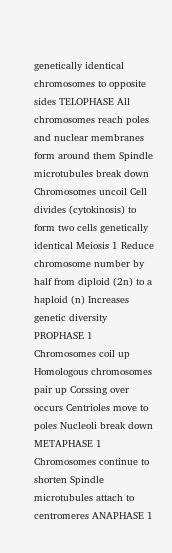genetically identical chromosomes to opposite sides TELOPHASE All chromosomes reach poles and nuclear membranes form around them Spindle microtubules break down Chromosomes uncoil Cell divides (cytokinosis) to form two cells genetically identical Meiosis 1 Reduce chromosome number by half from diploid (2n) to a haploid (n) Increases genetic diversity PROPHASE 1 Chromosomes coil up
Homologous chromosomes pair up Corssing over occurs Centrioles move to poles Nucleoli break down METAPHASE 1 Chromosomes continue to shorten Spindle microtubules attach to centromeres ANAPHASE 1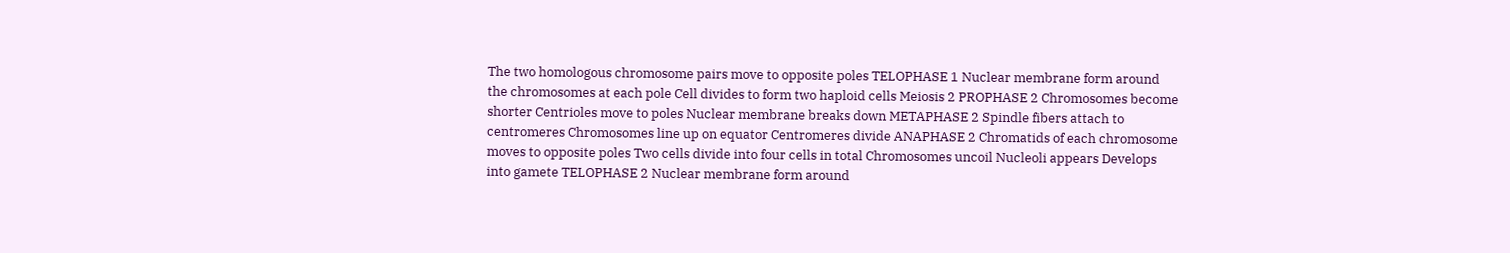The two homologous chromosome pairs move to opposite poles TELOPHASE 1 Nuclear membrane form around the chromosomes at each pole Cell divides to form two haploid cells Meiosis 2 PROPHASE 2 Chromosomes become shorter Centrioles move to poles Nuclear membrane breaks down METAPHASE 2 Spindle fibers attach to centromeres Chromosomes line up on equator Centromeres divide ANAPHASE 2 Chromatids of each chromosome moves to opposite poles Two cells divide into four cells in total Chromosomes uncoil Nucleoli appears Develops into gamete TELOPHASE 2 Nuclear membrane form around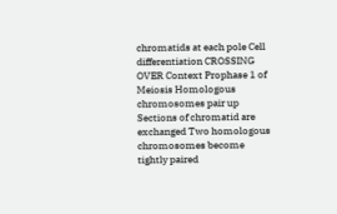chromatids at each pole Cell differentiation CROSSING OVER Context Prophase 1 of Meiosis Homologous chromosomes pair up Sections of chromatid are exchanged Two homologous chromosomes become tightly paired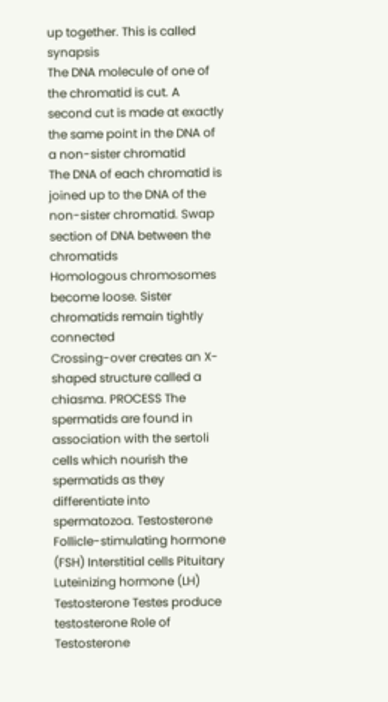up together. This is called synapsis
The DNA molecule of one of the chromatid is cut. A second cut is made at exactly the same point in the DNA of a non-sister chromatid
The DNA of each chromatid is joined up to the DNA of the non-sister chromatid. Swap section of DNA between the chromatids
Homologous chromosomes become loose. Sister chromatids remain tightly connected
Crossing-over creates an X-shaped structure called a chiasma. PROCESS The spermatids are found in association with the sertoli cells which nourish the spermatids as they differentiate into spermatozoa. Testosterone Follicle-stimulating hormone (FSH) Interstitial cells Pituitary Luteinizing hormone (LH) Testosterone Testes produce testosterone Role of Testosterone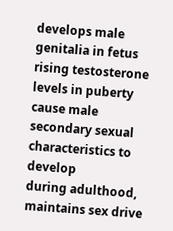develops male genitalia in fetus
rising testosterone levels in puberty cause male secondary sexual characteristics to develop
during adulthood, maintains sex drive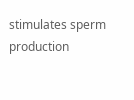stimulates sperm production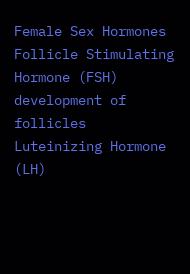Female Sex Hormones Follicle Stimulating Hormone (FSH)
development of follicles
Luteinizing Hormone (LH)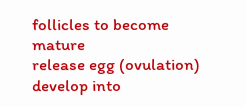follicles to become mature
release egg (ovulation)
develop into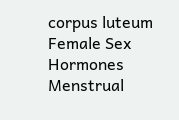corpus luteum Female Sex Hormones Menstrual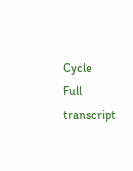Cycle
Full transcript